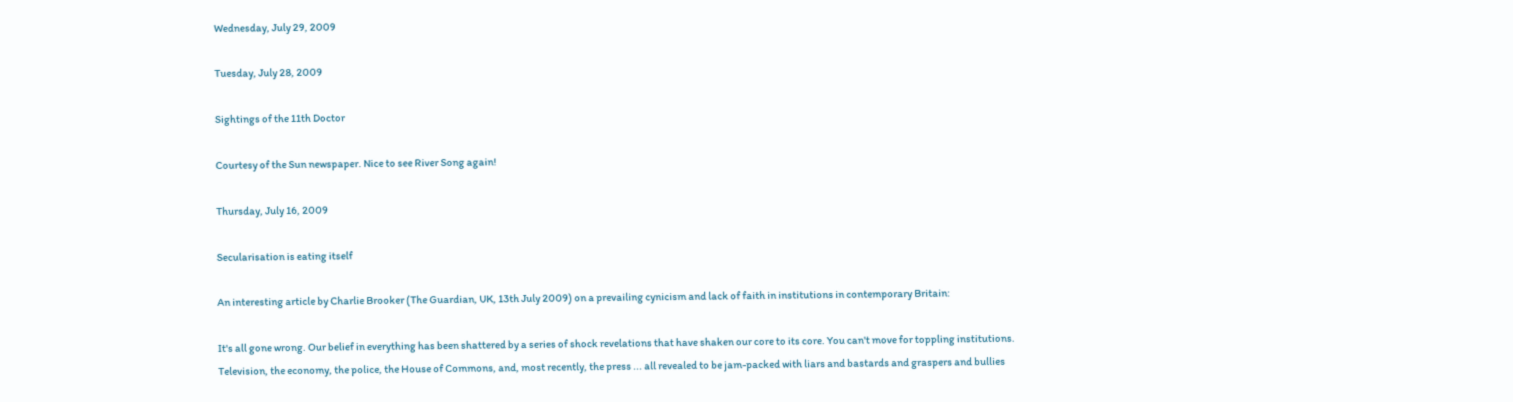Wednesday, July 29, 2009

Tuesday, July 28, 2009

Sightings of the 11th Doctor

Courtesy of the Sun newspaper. Nice to see River Song again!

Thursday, July 16, 2009

Secularisation is eating itself

An interesting article by Charlie Brooker (The Guardian, UK, 13th July 2009) on a prevailing cynicism and lack of faith in institutions in contemporary Britain:

It's all gone wrong. Our belief in everything has been shattered by a series of shock revelations that have shaken our core to its core. You can't move for toppling institutions. Television, the economy, the police, the House of Commons, and, most recently, the press ... all revealed to be jam-packed with liars and bastards and graspers and bullies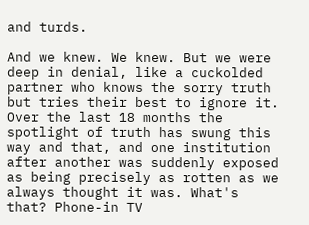and turds.

And we knew. We knew. But we were deep in denial, like a cuckolded partner who knows the sorry truth but tries their best to ignore it. Over the last 18 months the spotlight of truth has swung this way and that, and one institution after another was suddenly exposed as being precisely as rotten as we always thought it was. What's that? Phone-in TV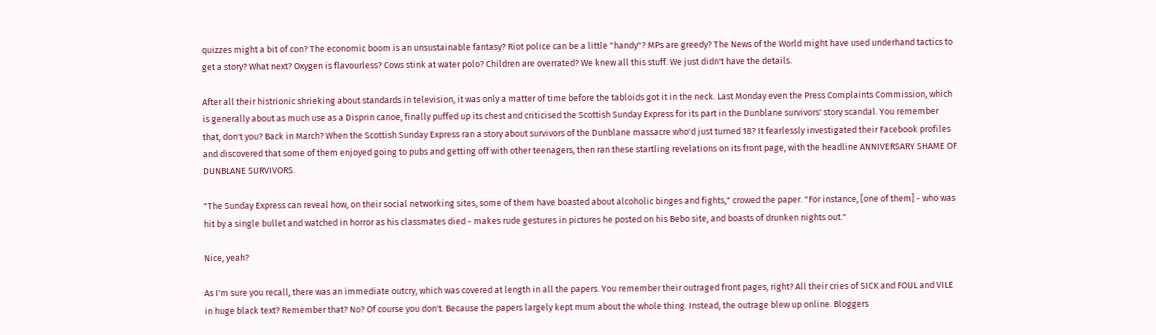quizzes might a bit of con? The economic boom is an unsustainable fantasy? Riot police can be a little "handy"? MPs are greedy? The News of the World might have used underhand tactics to get a story? What next? Oxygen is flavourless? Cows stink at water polo? Children are overrated? We knew all this stuff. We just didn't have the details.

After all their histrionic shrieking about standards in television, it was only a matter of time before the tabloids got it in the neck. Last Monday even the Press Complaints Commission, which is generally about as much use as a Disprin canoe, finally puffed up its chest and criticised the Scottish Sunday Express for its part in the Dunblane survivors' story scandal. You remember that, don't you? Back in March? When the Scottish Sunday Express ran a story about survivors of the Dunblane massacre who'd just turned 18? It fearlessly investigated their Facebook profiles and discovered that some of them enjoyed going to pubs and getting off with other teenagers, then ran these startling revelations on its front page, with the headline ANNIVERSARY SHAME OF DUNBLANE SURVIVORS.

"The Sunday Express can reveal how, on their social networking sites, some of them have boasted about alcoholic binges and fights," crowed the paper. "For instance, [one of them] - who was hit by a single bullet and watched in horror as his classmates died - makes rude gestures in pictures he posted on his Bebo site, and boasts of drunken nights out."

Nice, yeah?

As I'm sure you recall, there was an immediate outcry, which was covered at length in all the papers. You remember their outraged front pages, right? All their cries of SICK and FOUL and VILE in huge black text? Remember that? No? Of course you don't. Because the papers largely kept mum about the whole thing. Instead, the outrage blew up online. Bloggers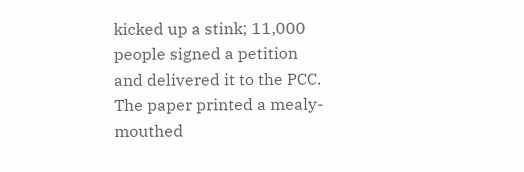kicked up a stink; 11,000 people signed a petition and delivered it to the PCC. The paper printed a mealy-mouthed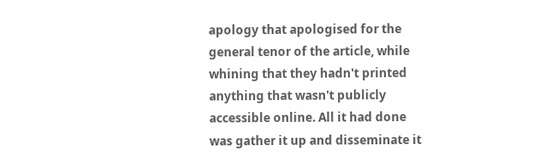apology that apologised for the general tenor of the article, while whining that they hadn't printed anything that wasn't publicly accessible online. All it had done was gather it up and disseminate it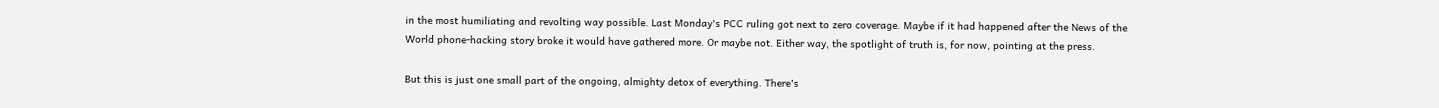in the most humiliating and revolting way possible. Last Monday's PCC ruling got next to zero coverage. Maybe if it had happened after the News of the World phone-hacking story broke it would have gathered more. Or maybe not. Either way, the spotlight of truth is, for now, pointing at the press.

But this is just one small part of the ongoing, almighty detox of everything. There's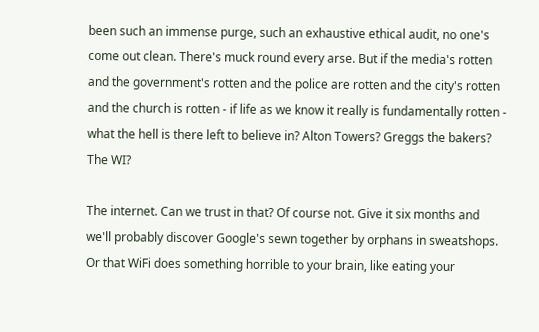been such an immense purge, such an exhaustive ethical audit, no one's come out clean. There's muck round every arse. But if the media's rotten and the government's rotten and the police are rotten and the city's rotten and the church is rotten - if life as we know it really is fundamentally rotten - what the hell is there left to believe in? Alton Towers? Greggs the bakers? The WI?

The internet. Can we trust in that? Of course not. Give it six months and we'll probably discover Google's sewn together by orphans in sweatshops. Or that WiFi does something horrible to your brain, like eating your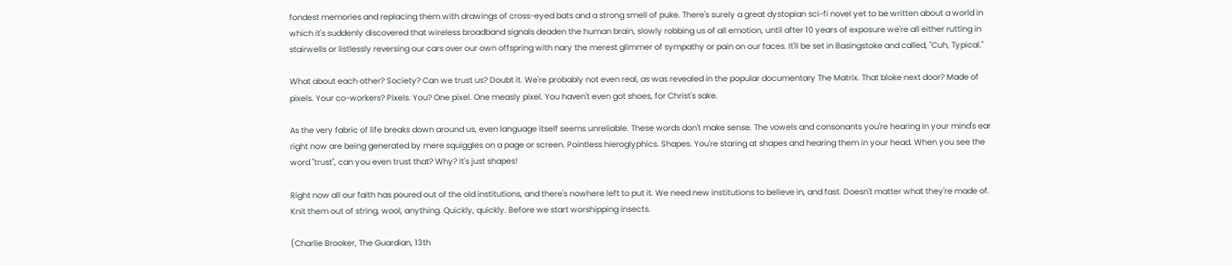fondest memories and replacing them with drawings of cross-eyed bats and a strong smell of puke. There's surely a great dystopian sci-fi novel yet to be written about a world in which it's suddenly discovered that wireless broadband signals deaden the human brain, slowly robbing us of all emotion, until after 10 years of exposure we're all either rutting in stairwells or listlessly reversing our cars over our own offspring with nary the merest glimmer of sympathy or pain on our faces. It'll be set in Basingstoke and called, "Cuh, Typical."

What about each other? Society? Can we trust us? Doubt it. We're probably not even real, as was revealed in the popular documentary The Matrix. That bloke next door? Made of pixels. Your co-workers? Pixels. You? One pixel. One measly pixel. You haven't even got shoes, for Christ's sake.

As the very fabric of life breaks down around us, even language itself seems unreliable. These words don't make sense. The vowels and consonants you're hearing in your mind's ear right now are being generated by mere squiggles on a page or screen. Pointless hieroglyphics. Shapes. You're staring at shapes and hearing them in your head. When you see the word "trust", can you even trust that? Why? It's just shapes!

Right now all our faith has poured out of the old institutions, and there's nowhere left to put it. We need new institutions to believe in, and fast. Doesn't matter what they're made of. Knit them out of string, wool, anything. Quickly, quickly. Before we start worshipping insects.

(Charlie Brooker, The Guardian, 13th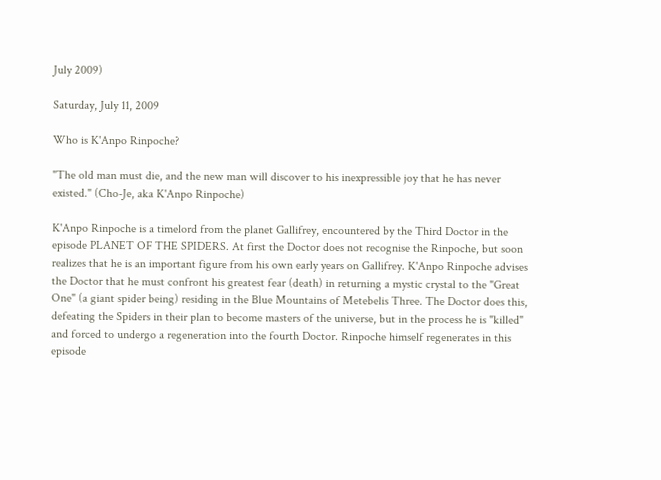July 2009)

Saturday, July 11, 2009

Who is K'Anpo Rinpoche?

"The old man must die, and the new man will discover to his inexpressible joy that he has never existed." (Cho-Je, aka K'Anpo Rinpoche)

K'Anpo Rinpoche is a timelord from the planet Gallifrey, encountered by the Third Doctor in the episode PLANET OF THE SPIDERS. At first the Doctor does not recognise the Rinpoche, but soon realizes that he is an important figure from his own early years on Gallifrey. K'Anpo Rinpoche advises the Doctor that he must confront his greatest fear (death) in returning a mystic crystal to the "Great One" (a giant spider being) residing in the Blue Mountains of Metebelis Three. The Doctor does this, defeating the Spiders in their plan to become masters of the universe, but in the process he is "killed" and forced to undergo a regeneration into the fourth Doctor. Rinpoche himself regenerates in this episode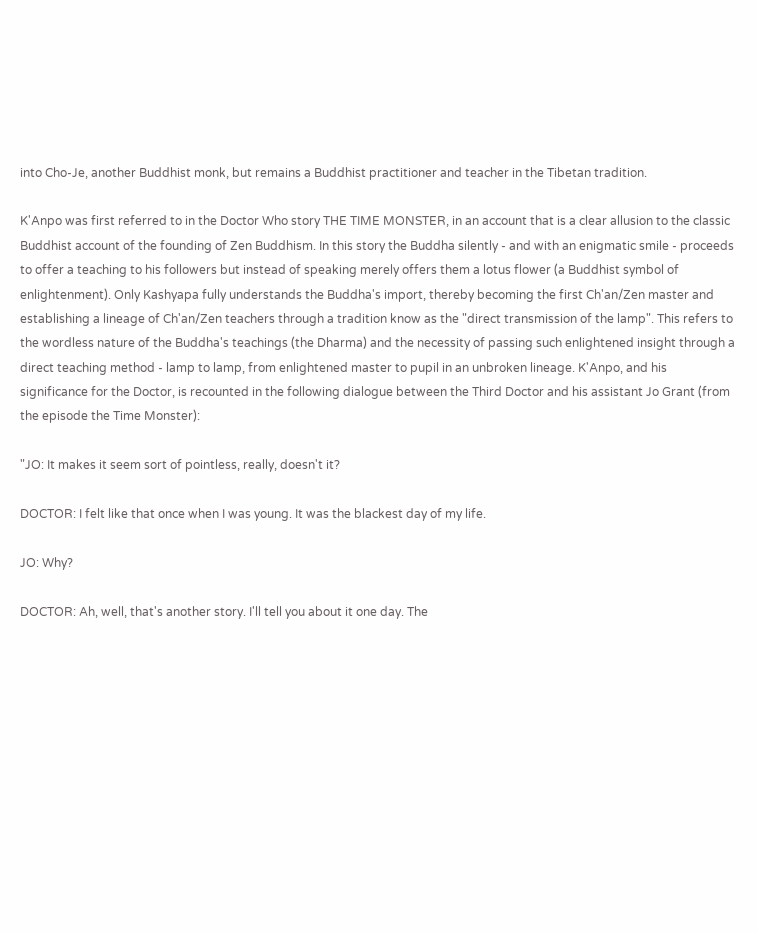into Cho-Je, another Buddhist monk, but remains a Buddhist practitioner and teacher in the Tibetan tradition.

K'Anpo was first referred to in the Doctor Who story THE TIME MONSTER, in an account that is a clear allusion to the classic Buddhist account of the founding of Zen Buddhism. In this story the Buddha silently - and with an enigmatic smile - proceeds to offer a teaching to his followers but instead of speaking merely offers them a lotus flower (a Buddhist symbol of enlightenment). Only Kashyapa fully understands the Buddha's import, thereby becoming the first Ch'an/Zen master and establishing a lineage of Ch'an/Zen teachers through a tradition know as the "direct transmission of the lamp". This refers to the wordless nature of the Buddha's teachings (the Dharma) and the necessity of passing such enlightened insight through a direct teaching method - lamp to lamp, from enlightened master to pupil in an unbroken lineage. K'Anpo, and his significance for the Doctor, is recounted in the following dialogue between the Third Doctor and his assistant Jo Grant (from the episode the Time Monster):

"JO: It makes it seem sort of pointless, really, doesn't it?

DOCTOR: I felt like that once when I was young. It was the blackest day of my life.

JO: Why?

DOCTOR: Ah, well, that's another story. I'll tell you about it one day. The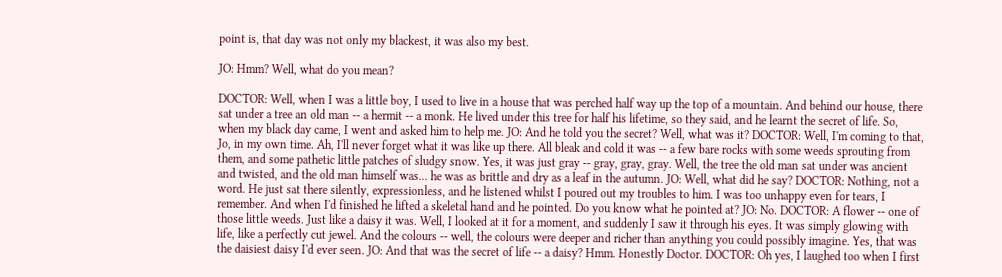point is, that day was not only my blackest, it was also my best.

JO: Hmm? Well, what do you mean?

DOCTOR: Well, when I was a little boy, I used to live in a house that was perched half way up the top of a mountain. And behind our house, there sat under a tree an old man -- a hermit -- a monk. He lived under this tree for half his lifetime, so they said, and he learnt the secret of life. So, when my black day came, I went and asked him to help me. JO: And he told you the secret? Well, what was it? DOCTOR: Well, I'm coming to that, Jo, in my own time. Ah, I'll never forget what it was like up there. All bleak and cold it was -- a few bare rocks with some weeds sprouting from them, and some pathetic little patches of sludgy snow. Yes, it was just gray -- gray, gray, gray. Well, the tree the old man sat under was ancient and twisted, and the old man himself was... he was as brittle and dry as a leaf in the autumn. JO: Well, what did he say? DOCTOR: Nothing, not a word. He just sat there silently, expressionless, and he listened whilst I poured out my troubles to him. I was too unhappy even for tears, I remember. And when I'd finished he lifted a skeletal hand and he pointed. Do you know what he pointed at? JO: No. DOCTOR: A flower -- one of those little weeds. Just like a daisy it was. Well, I looked at it for a moment, and suddenly I saw it through his eyes. It was simply glowing with life, like a perfectly cut jewel. And the colours -- well, the colours were deeper and richer than anything you could possibly imagine. Yes, that was the daisiest daisy I'd ever seen. JO: And that was the secret of life -- a daisy? Hmm. Honestly Doctor. DOCTOR: Oh yes, I laughed too when I first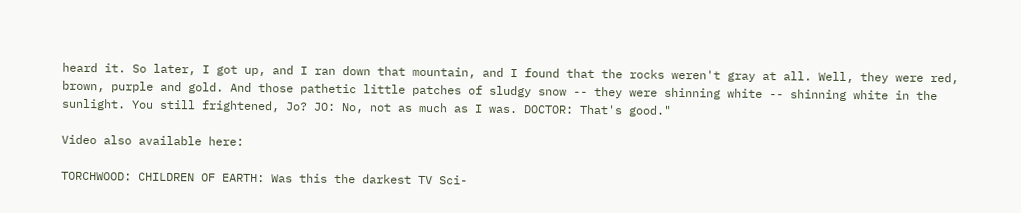heard it. So later, I got up, and I ran down that mountain, and I found that the rocks weren't gray at all. Well, they were red, brown, purple and gold. And those pathetic little patches of sludgy snow -- they were shinning white -- shinning white in the sunlight. You still frightened, Jo? JO: No, not as much as I was. DOCTOR: That's good."

Video also available here:

TORCHWOOD: CHILDREN OF EARTH: Was this the darkest TV Sci-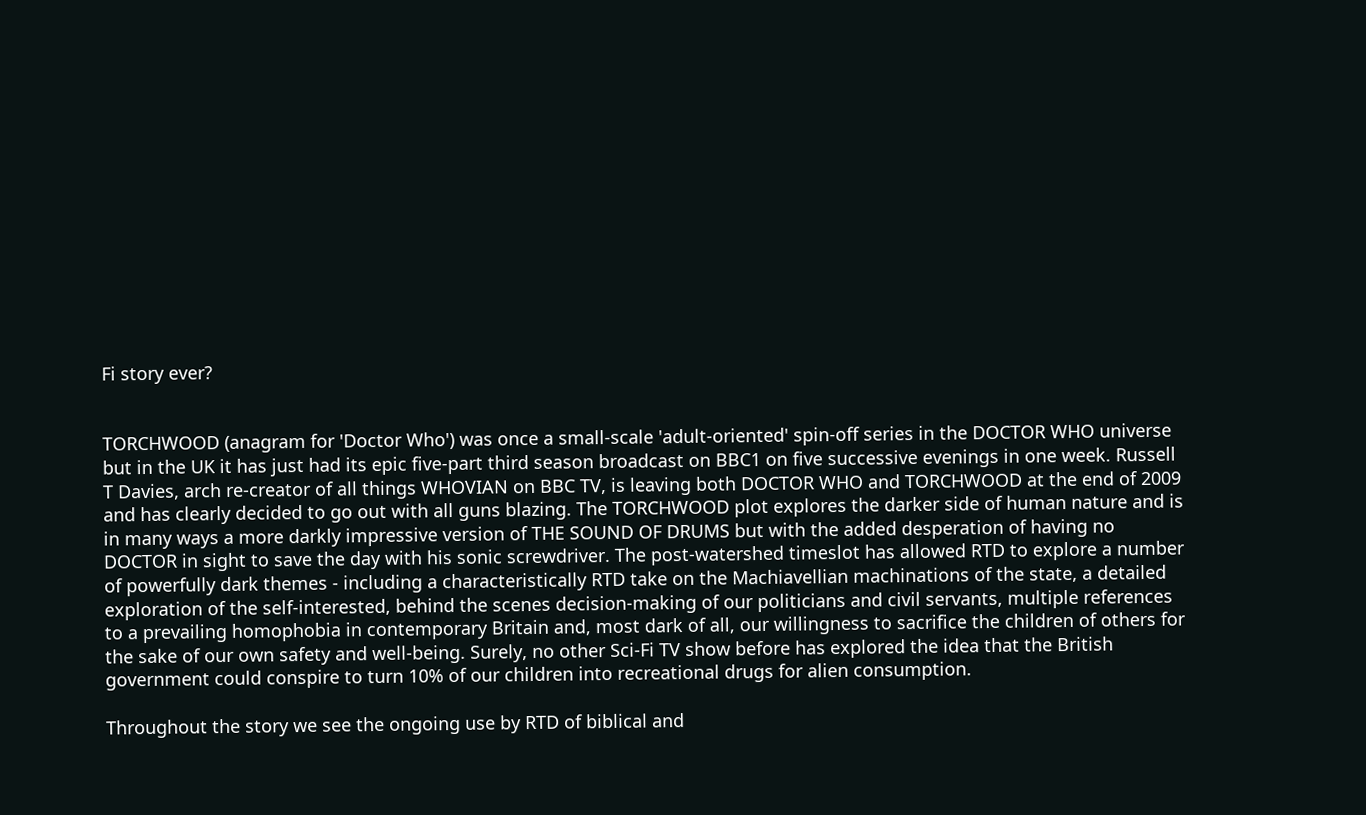Fi story ever?


TORCHWOOD (anagram for 'Doctor Who') was once a small-scale 'adult-oriented' spin-off series in the DOCTOR WHO universe but in the UK it has just had its epic five-part third season broadcast on BBC1 on five successive evenings in one week. Russell T Davies, arch re-creator of all things WHOVIAN on BBC TV, is leaving both DOCTOR WHO and TORCHWOOD at the end of 2009 and has clearly decided to go out with all guns blazing. The TORCHWOOD plot explores the darker side of human nature and is in many ways a more darkly impressive version of THE SOUND OF DRUMS but with the added desperation of having no DOCTOR in sight to save the day with his sonic screwdriver. The post-watershed timeslot has allowed RTD to explore a number of powerfully dark themes - including a characteristically RTD take on the Machiavellian machinations of the state, a detailed exploration of the self-interested, behind the scenes decision-making of our politicians and civil servants, multiple references to a prevailing homophobia in contemporary Britain and, most dark of all, our willingness to sacrifice the children of others for the sake of our own safety and well-being. Surely, no other Sci-Fi TV show before has explored the idea that the British government could conspire to turn 10% of our children into recreational drugs for alien consumption.

Throughout the story we see the ongoing use by RTD of biblical and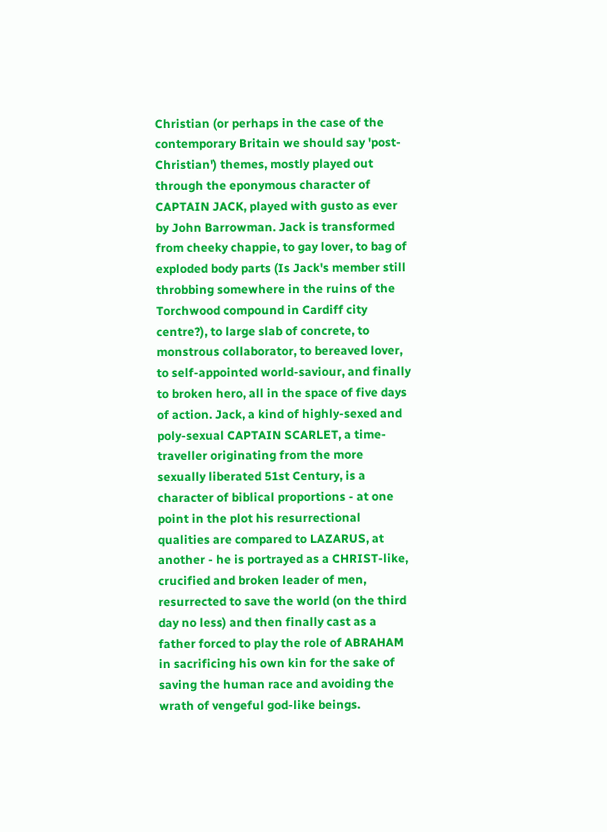Christian (or perhaps in the case of the contemporary Britain we should say 'post-Christian') themes, mostly played out through the eponymous character of CAPTAIN JACK, played with gusto as ever by John Barrowman. Jack is transformed from cheeky chappie, to gay lover, to bag of exploded body parts (Is Jack's member still throbbing somewhere in the ruins of the Torchwood compound in Cardiff city centre?), to large slab of concrete, to monstrous collaborator, to bereaved lover, to self-appointed world-saviour, and finally to broken hero, all in the space of five days of action. Jack, a kind of highly-sexed and poly-sexual CAPTAIN SCARLET, a time-traveller originating from the more sexually liberated 51st Century, is a character of biblical proportions - at one point in the plot his resurrectional qualities are compared to LAZARUS, at another - he is portrayed as a CHRIST-like, crucified and broken leader of men, resurrected to save the world (on the third day no less) and then finally cast as a father forced to play the role of ABRAHAM in sacrificing his own kin for the sake of saving the human race and avoiding the wrath of vengeful god-like beings.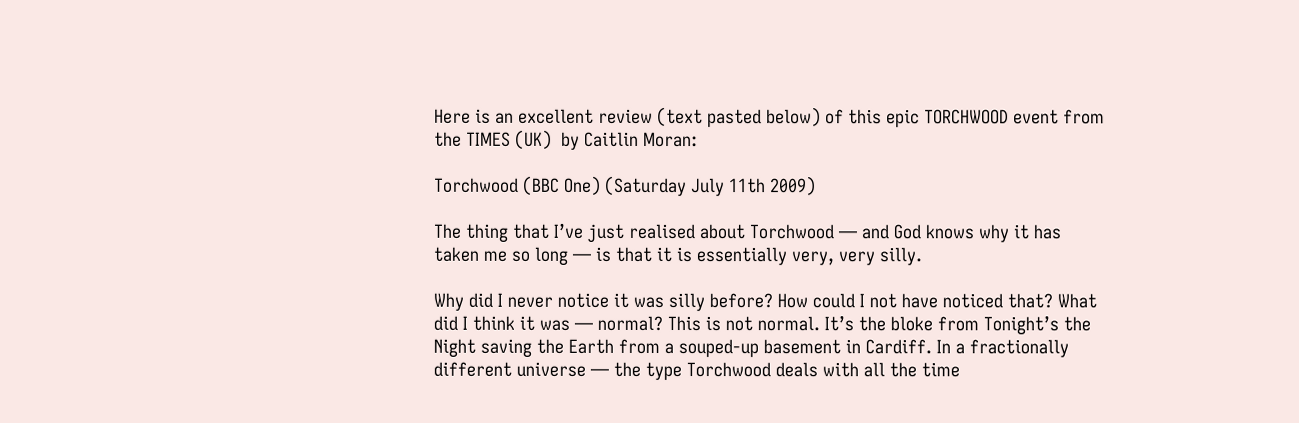Here is an excellent review (text pasted below) of this epic TORCHWOOD event from the TIMES (UK)  by Caitlin Moran:

Torchwood (BBC One) (Saturday July 11th 2009)

The thing that I’ve just realised about Torchwood — and God knows why it has taken me so long — is that it is essentially very, very silly.

Why did I never notice it was silly before? How could I not have noticed that? What did I think it was — normal? This is not normal. It’s the bloke from Tonight’s the Night saving the Earth from a souped-up basement in Cardiff. In a fractionally different universe — the type Torchwood deals with all the time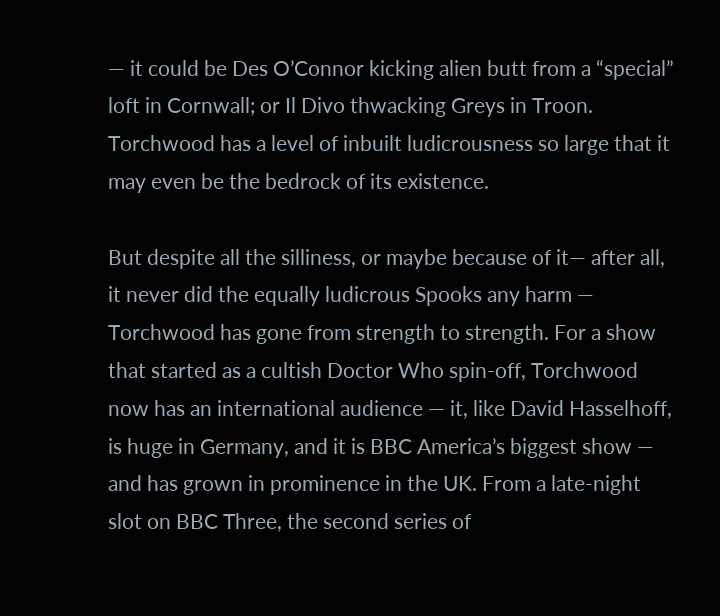— it could be Des O’Connor kicking alien butt from a “special” loft in Cornwall; or Il Divo thwacking Greys in Troon. Torchwood has a level of inbuilt ludicrousness so large that it may even be the bedrock of its existence.

But despite all the silliness, or maybe because of it— after all, it never did the equally ludicrous Spooks any harm — Torchwood has gone from strength to strength. For a show that started as a cultish Doctor Who spin-off, Torchwood now has an international audience — it, like David Hasselhoff, is huge in Germany, and it is BBC America’s biggest show — and has grown in prominence in the UK. From a late-night slot on BBC Three, the second series of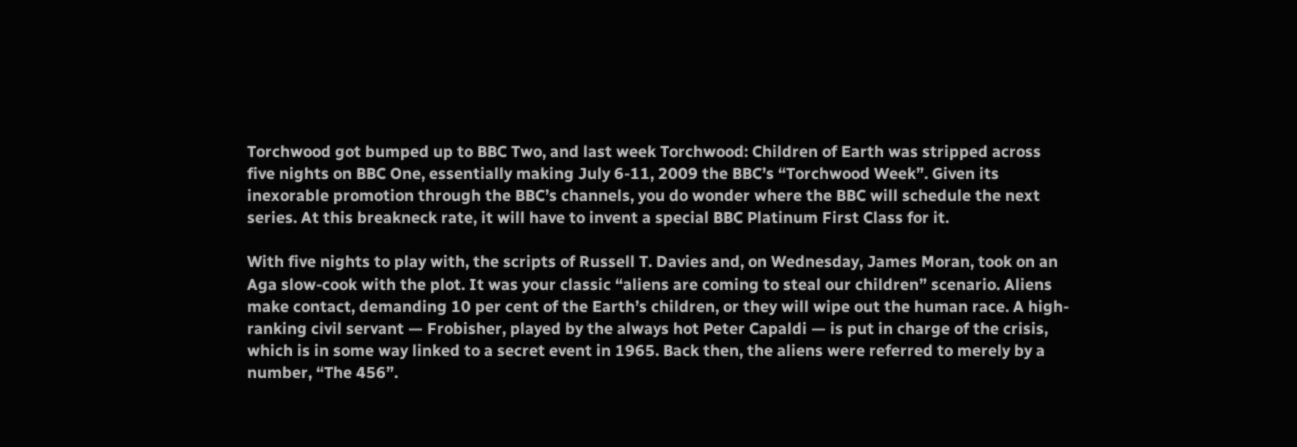Torchwood got bumped up to BBC Two, and last week Torchwood: Children of Earth was stripped across five nights on BBC One, essentially making July 6-11, 2009 the BBC’s “Torchwood Week”. Given its inexorable promotion through the BBC’s channels, you do wonder where the BBC will schedule the next series. At this breakneck rate, it will have to invent a special BBC Platinum First Class for it.

With five nights to play with, the scripts of Russell T. Davies and, on Wednesday, James Moran, took on an Aga slow-cook with the plot. It was your classic “aliens are coming to steal our children” scenario. Aliens make contact, demanding 10 per cent of the Earth’s children, or they will wipe out the human race. A high-ranking civil servant — Frobisher, played by the always hot Peter Capaldi — is put in charge of the crisis, which is in some way linked to a secret event in 1965. Back then, the aliens were referred to merely by a number, “The 456”.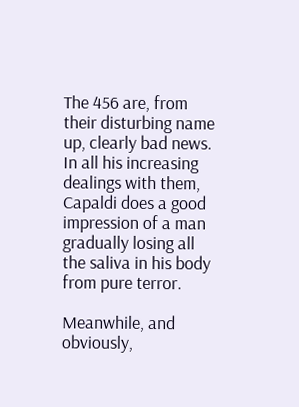The 456 are, from their disturbing name up, clearly bad news. In all his increasing dealings with them, Capaldi does a good impression of a man gradually losing all the saliva in his body from pure terror.

Meanwhile, and obviously,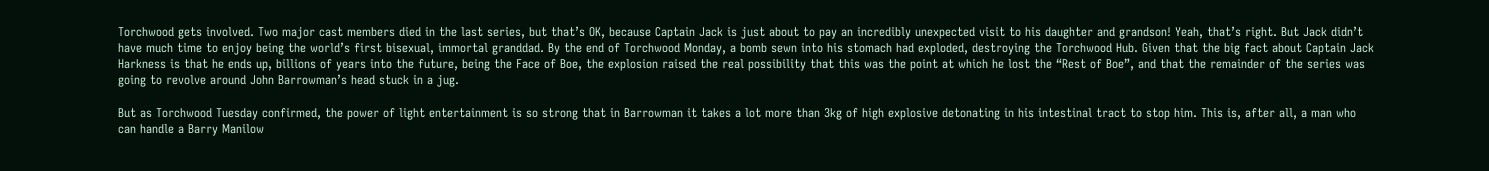Torchwood gets involved. Two major cast members died in the last series, but that’s OK, because Captain Jack is just about to pay an incredibly unexpected visit to his daughter and grandson! Yeah, that’s right. But Jack didn’t have much time to enjoy being the world’s first bisexual, immortal granddad. By the end of Torchwood Monday, a bomb sewn into his stomach had exploded, destroying the Torchwood Hub. Given that the big fact about Captain Jack Harkness is that he ends up, billions of years into the future, being the Face of Boe, the explosion raised the real possibility that this was the point at which he lost the “Rest of Boe”, and that the remainder of the series was going to revolve around John Barrowman’s head stuck in a jug.

But as Torchwood Tuesday confirmed, the power of light entertainment is so strong that in Barrowman it takes a lot more than 3kg of high explosive detonating in his intestinal tract to stop him. This is, after all, a man who can handle a Barry Manilow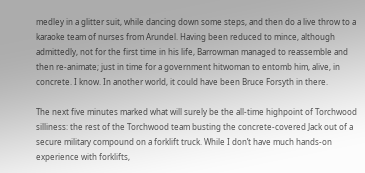medley in a glitter suit, while dancing down some steps, and then do a live throw to a karaoke team of nurses from Arundel. Having been reduced to mince, although admittedly, not for the first time in his life, Barrowman managed to reassemble and then re-animate; just in time for a government hitwoman to entomb him, alive, in concrete. I know. In another world, it could have been Bruce Forsyth in there.

The next five minutes marked what will surely be the all-time highpoint of Torchwood silliness: the rest of the Torchwood team busting the concrete-covered Jack out of a secure military compound on a forklift truck. While I don’t have much hands-on experience with forklifts,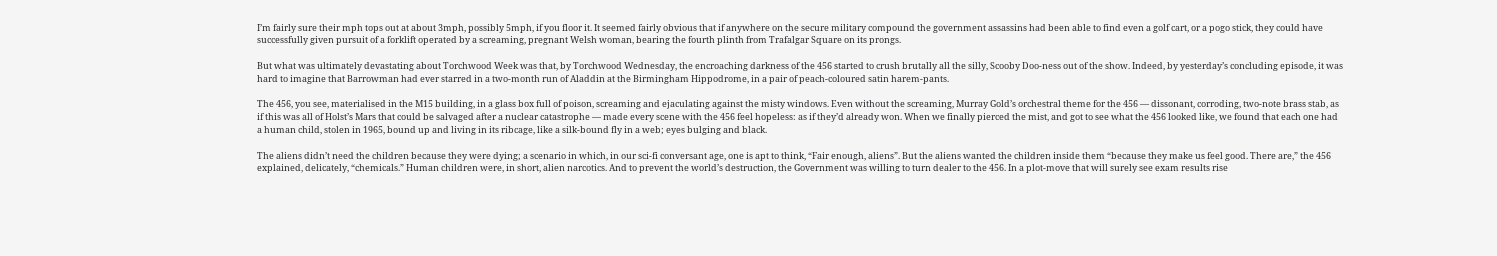I’m fairly sure their mph tops out at about 3mph, possibly 5mph, if you floor it. It seemed fairly obvious that if anywhere on the secure military compound the government assassins had been able to find even a golf cart, or a pogo stick, they could have successfully given pursuit of a forklift operated by a screaming, pregnant Welsh woman, bearing the fourth plinth from Trafalgar Square on its prongs.

But what was ultimately devastating about Torchwood Week was that, by Torchwood Wednesday, the encroaching darkness of the 456 started to crush brutally all the silly, Scooby Doo-ness out of the show. Indeed, by yesterday’s concluding episode, it was hard to imagine that Barrowman had ever starred in a two-month run of Aladdin at the Birmingham Hippodrome, in a pair of peach-coloured satin harem-pants.

The 456, you see, materialised in the M15 building, in a glass box full of poison, screaming and ejaculating against the misty windows. Even without the screaming, Murray Gold’s orchestral theme for the 456 — dissonant, corroding, two-note brass stab, as if this was all of Holst’s Mars that could be salvaged after a nuclear catastrophe — made every scene with the 456 feel hopeless: as if they’d already won. When we finally pierced the mist, and got to see what the 456 looked like, we found that each one had a human child, stolen in 1965, bound up and living in its ribcage, like a silk-bound fly in a web; eyes bulging and black.

The aliens didn’t need the children because they were dying; a scenario in which, in our sci-fi conversant age, one is apt to think, “Fair enough, aliens”. But the aliens wanted the children inside them “because they make us feel good. There are,” the 456 explained, delicately, “chemicals.” Human children were, in short, alien narcotics. And to prevent the world’s destruction, the Government was willing to turn dealer to the 456. In a plot-move that will surely see exam results rise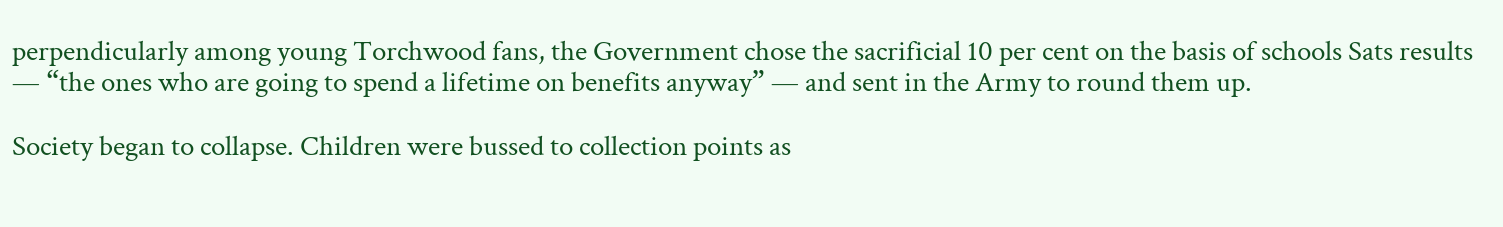perpendicularly among young Torchwood fans, the Government chose the sacrificial 10 per cent on the basis of schools Sats results — “the ones who are going to spend a lifetime on benefits anyway” — and sent in the Army to round them up.

Society began to collapse. Children were bussed to collection points as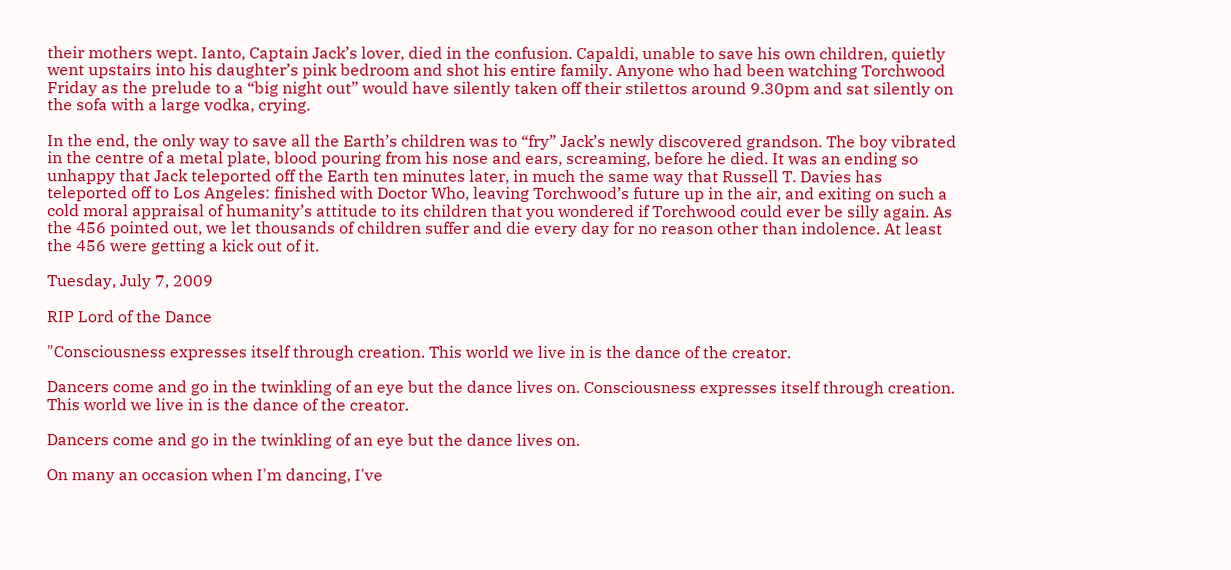their mothers wept. Ianto, Captain Jack’s lover, died in the confusion. Capaldi, unable to save his own children, quietly went upstairs into his daughter’s pink bedroom and shot his entire family. Anyone who had been watching Torchwood Friday as the prelude to a “big night out” would have silently taken off their stilettos around 9.30pm and sat silently on the sofa with a large vodka, crying.

In the end, the only way to save all the Earth’s children was to “fry” Jack’s newly discovered grandson. The boy vibrated in the centre of a metal plate, blood pouring from his nose and ears, screaming, before he died. It was an ending so unhappy that Jack teleported off the Earth ten minutes later, in much the same way that Russell T. Davies has teleported off to Los Angeles: finished with Doctor Who, leaving Torchwood’s future up in the air, and exiting on such a cold moral appraisal of humanity’s attitude to its children that you wondered if Torchwood could ever be silly again. As the 456 pointed out, we let thousands of children suffer and die every day for no reason other than indolence. At least the 456 were getting a kick out of it.

Tuesday, July 7, 2009

RIP Lord of the Dance

"Consciousness expresses itself through creation. This world we live in is the dance of the creator.

Dancers come and go in the twinkling of an eye but the dance lives on. Consciousness expresses itself through creation. This world we live in is the dance of the creator.

Dancers come and go in the twinkling of an eye but the dance lives on.

On many an occasion when I'm dancing, I've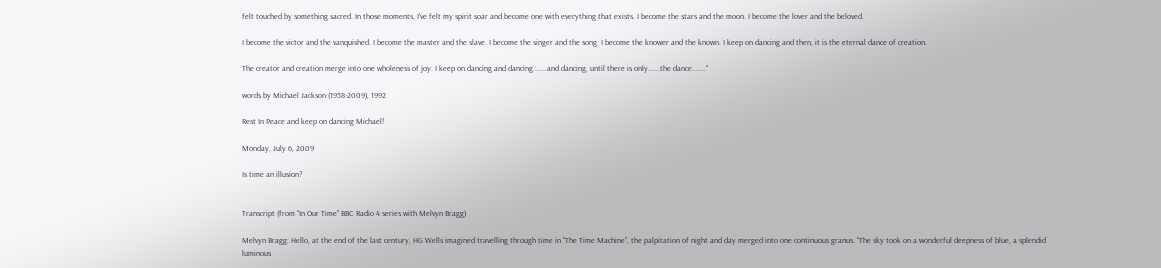felt touched by something sacred. In those moments, I've felt my spirit soar and become one with everything that exists. I become the stars and the moon. I become the lover and the beloved.

I become the victor and the vanquished. I become the master and the slave. I become the singer and the song. I become the knower and the known. I keep on dancing and then, it is the eternal dance of creation.

The creator and creation merge into one wholeness of joy. I keep on dancing and dancing.......and dancing, until there is only......the dance......."

words by Michael Jackson (1958-2009), 1992

Rest In Peace and keep on dancing Michael!

Monday, July 6, 2009

Is time an illusion?


Transcript (from "In Our Time" BBC Radio 4 series with Melvyn Bragg)

Melvyn Bragg: Hello, at the end of the last century, HG Wells imagined travelling through time in "The Time Machine", the palpitation of night and day merged into one continuous granus. "The sky took on a wonderful deepness of blue, a splendid luminous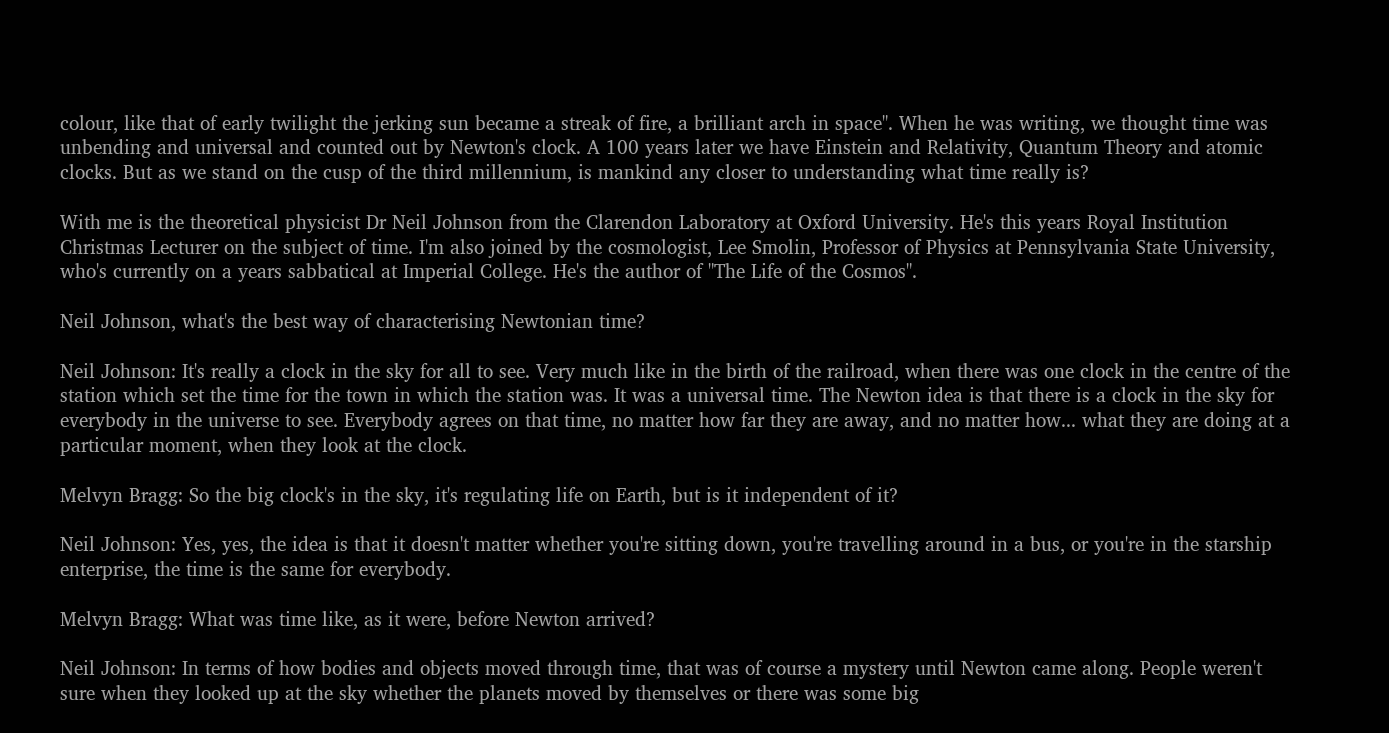colour, like that of early twilight the jerking sun became a streak of fire, a brilliant arch in space". When he was writing, we thought time was unbending and universal and counted out by Newton's clock. A 100 years later we have Einstein and Relativity, Quantum Theory and atomic clocks. But as we stand on the cusp of the third millennium, is mankind any closer to understanding what time really is?

With me is the theoretical physicist Dr Neil Johnson from the Clarendon Laboratory at Oxford University. He's this years Royal Institution Christmas Lecturer on the subject of time. I'm also joined by the cosmologist, Lee Smolin, Professor of Physics at Pennsylvania State University, who's currently on a years sabbatical at Imperial College. He's the author of "The Life of the Cosmos".

Neil Johnson, what's the best way of characterising Newtonian time?

Neil Johnson: It's really a clock in the sky for all to see. Very much like in the birth of the railroad, when there was one clock in the centre of the station which set the time for the town in which the station was. It was a universal time. The Newton idea is that there is a clock in the sky for everybody in the universe to see. Everybody agrees on that time, no matter how far they are away, and no matter how... what they are doing at a particular moment, when they look at the clock.

Melvyn Bragg: So the big clock's in the sky, it's regulating life on Earth, but is it independent of it?

Neil Johnson: Yes, yes, the idea is that it doesn't matter whether you're sitting down, you're travelling around in a bus, or you're in the starship enterprise, the time is the same for everybody.

Melvyn Bragg: What was time like, as it were, before Newton arrived?

Neil Johnson: In terms of how bodies and objects moved through time, that was of course a mystery until Newton came along. People weren't sure when they looked up at the sky whether the planets moved by themselves or there was some big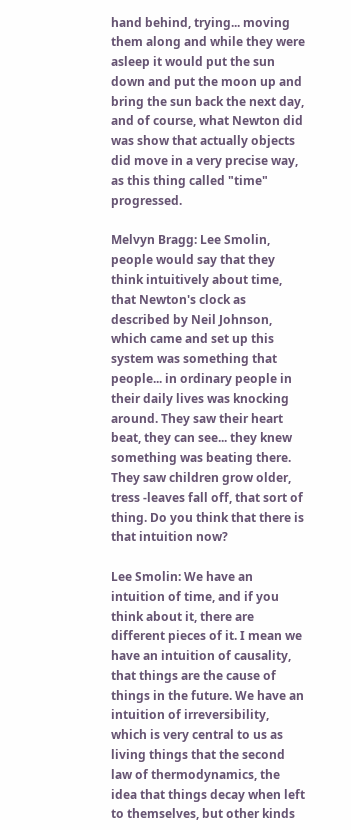hand behind, trying... moving them along and while they were asleep it would put the sun down and put the moon up and bring the sun back the next day, and of course, what Newton did was show that actually objects did move in a very precise way, as this thing called "time" progressed.

Melvyn Bragg: Lee Smolin, people would say that they think intuitively about time, that Newton's clock as described by Neil Johnson, which came and set up this system was something that people... in ordinary people in their daily lives was knocking around. They saw their heart beat, they can see... they knew something was beating there. They saw children grow older, tress -leaves fall off, that sort of thing. Do you think that there is that intuition now?

Lee Smolin: We have an intuition of time, and if you think about it, there are different pieces of it. I mean we have an intuition of causality, that things are the cause of things in the future. We have an intuition of irreversibility, which is very central to us as living things that the second law of thermodynamics, the idea that things decay when left to themselves, but other kinds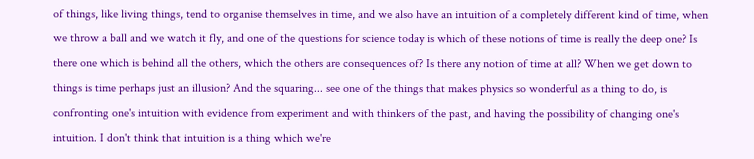of things, like living things, tend to organise themselves in time, and we also have an intuition of a completely different kind of time, when we throw a ball and we watch it fly, and one of the questions for science today is which of these notions of time is really the deep one? Is there one which is behind all the others, which the others are consequences of? Is there any notion of time at all? When we get down to things is time perhaps just an illusion? And the squaring... see one of the things that makes physics so wonderful as a thing to do, is confronting one's intuition with evidence from experiment and with thinkers of the past, and having the possibility of changing one's intuition. I don't think that intuition is a thing which we're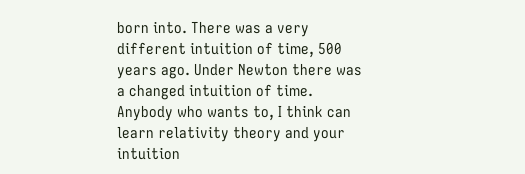born into. There was a very different intuition of time, 500 years ago. Under Newton there was a changed intuition of time. Anybody who wants to, I think can learn relativity theory and your intuition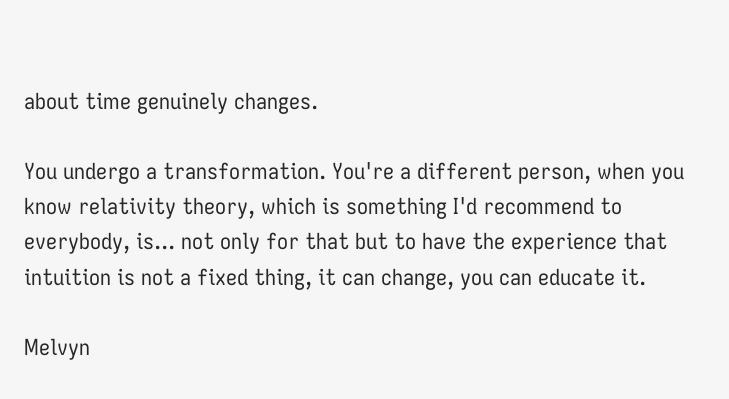about time genuinely changes.

You undergo a transformation. You're a different person, when you know relativity theory, which is something I'd recommend to everybody, is... not only for that but to have the experience that intuition is not a fixed thing, it can change, you can educate it.

Melvyn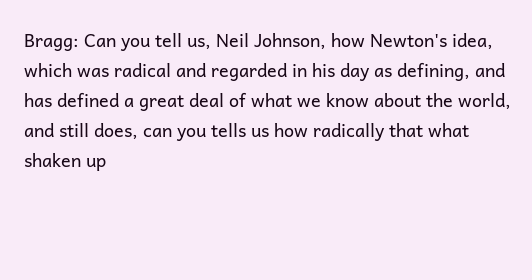Bragg: Can you tell us, Neil Johnson, how Newton's idea, which was radical and regarded in his day as defining, and has defined a great deal of what we know about the world, and still does, can you tells us how radically that what shaken up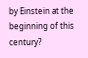by Einstein at the beginning of this century?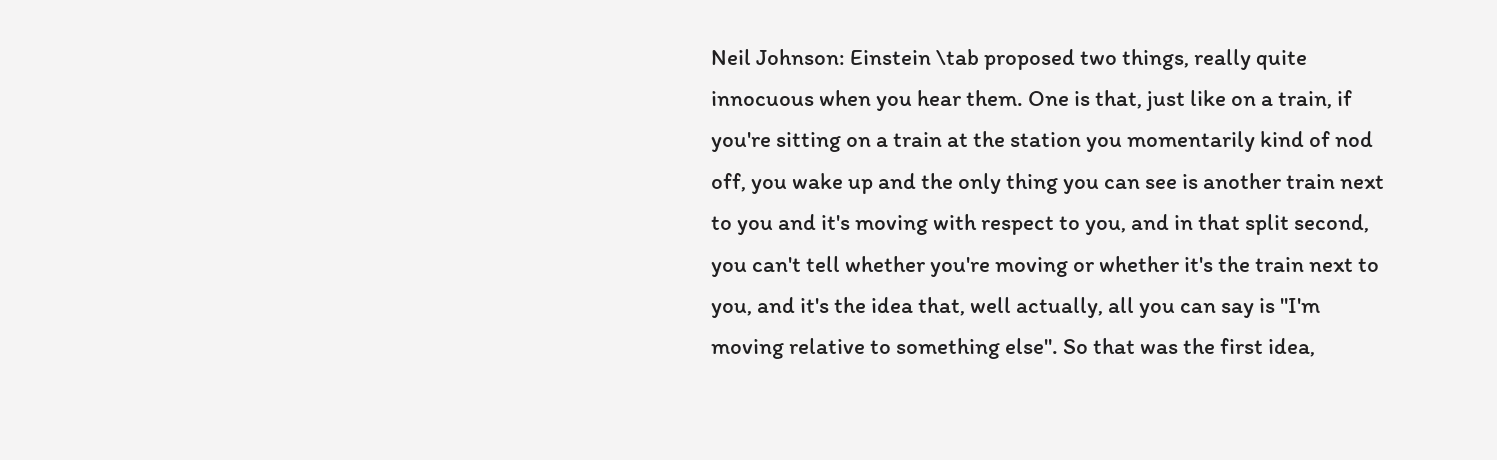Neil Johnson: Einstein \tab proposed two things, really quite innocuous when you hear them. One is that, just like on a train, if you're sitting on a train at the station you momentarily kind of nod off, you wake up and the only thing you can see is another train next to you and it's moving with respect to you, and in that split second, you can't tell whether you're moving or whether it's the train next to you, and it's the idea that, well actually, all you can say is "I'm moving relative to something else". So that was the first idea,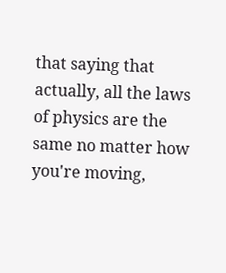that saying that actually, all the laws of physics are the same no matter how you're moving,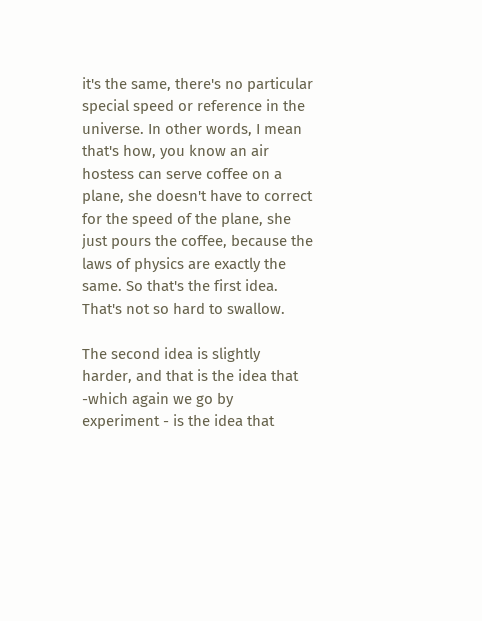it's the same, there's no particular special speed or reference in the universe. In other words, I mean that's how, you know an air hostess can serve coffee on a plane, she doesn't have to correct for the speed of the plane, she just pours the coffee, because the laws of physics are exactly the same. So that's the first idea. That's not so hard to swallow.

The second idea is slightly harder, and that is the idea that -which again we go by experiment - is the idea that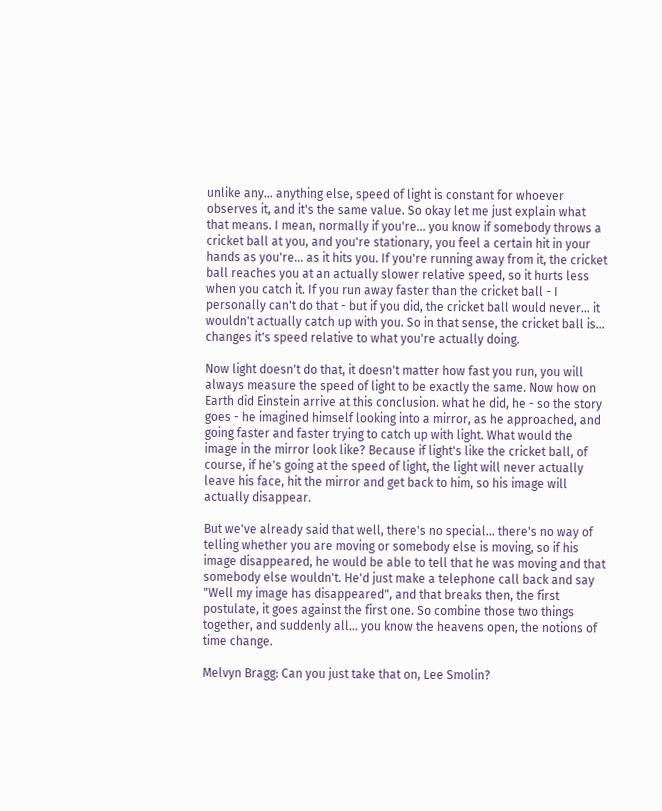unlike any... anything else, speed of light is constant for whoever observes it, and it's the same value. So okay let me just explain what that means. I mean, normally if you're... you know if somebody throws a cricket ball at you, and you're stationary, you feel a certain hit in your hands as you're... as it hits you. If you're running away from it, the cricket ball reaches you at an actually slower relative speed, so it hurts less when you catch it. If you run away faster than the cricket ball - I personally can't do that - but if you did, the cricket ball would never... it wouldn't actually catch up with you. So in that sense, the cricket ball is... changes it's speed relative to what you're actually doing.

Now light doesn't do that, it doesn't matter how fast you run, you will always measure the speed of light to be exactly the same. Now how on Earth did Einstein arrive at this conclusion. what he did, he - so the story goes - he imagined himself looking into a mirror, as he approached, and going faster and faster trying to catch up with light. What would the image in the mirror look like? Because if light's like the cricket ball, of course, if he's going at the speed of light, the light will never actually leave his face, hit the mirror and get back to him, so his image will actually disappear.

But we've already said that well, there's no special... there's no way of telling whether you are moving or somebody else is moving, so if his image disappeared, he would be able to tell that he was moving and that somebody else wouldn't. He'd just make a telephone call back and say "Well my image has disappeared", and that breaks then, the first postulate, it goes against the first one. So combine those two things together, and suddenly all... you know the heavens open, the notions of time change.

Melvyn Bragg: Can you just take that on, Lee Smolin?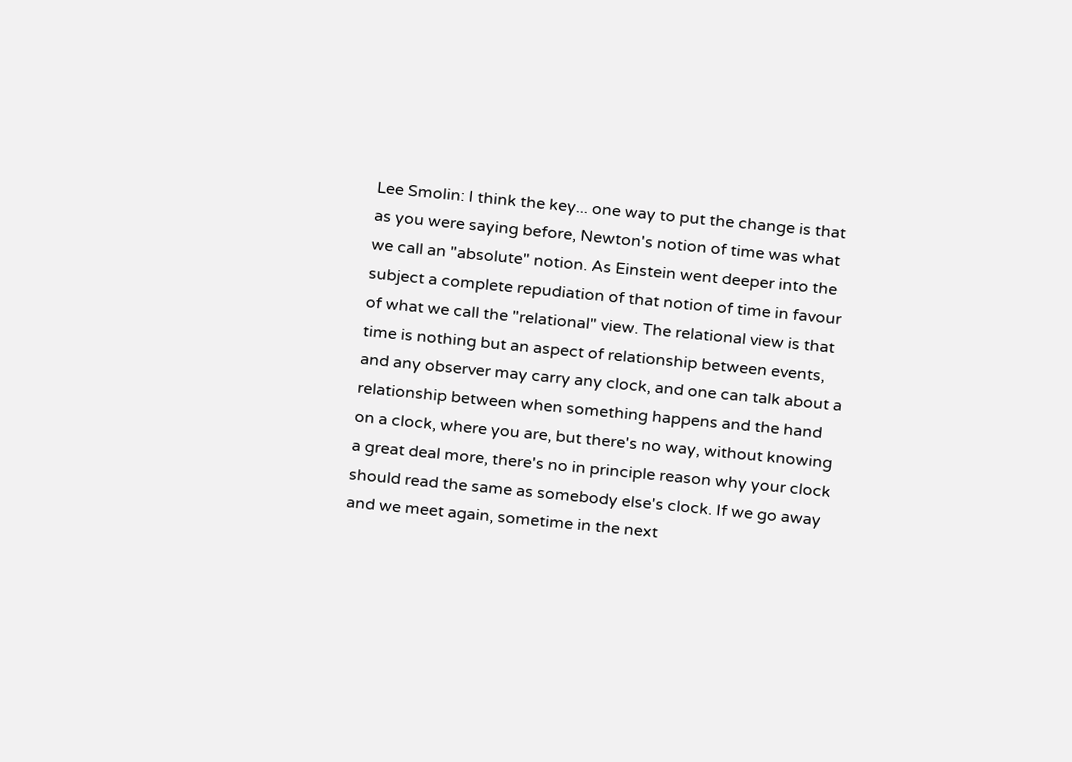Lee Smolin: I think the key... one way to put the change is that as you were saying before, Newton's notion of time was what we call an "absolute" notion. As Einstein went deeper into the subject a complete repudiation of that notion of time in favour of what we call the "relational" view. The relational view is that time is nothing but an aspect of relationship between events, and any observer may carry any clock, and one can talk about a relationship between when something happens and the hand on a clock, where you are, but there's no way, without knowing a great deal more, there's no in principle reason why your clock should read the same as somebody else's clock. If we go away and we meet again, sometime in the next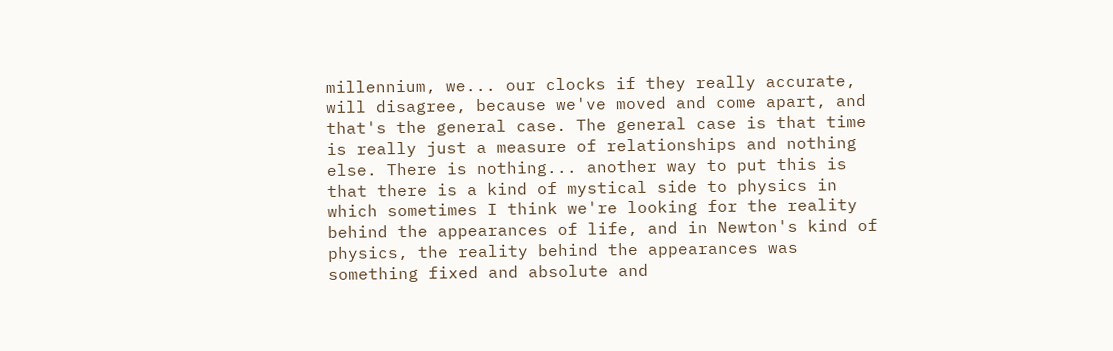millennium, we... our clocks if they really accurate, will disagree, because we've moved and come apart, and that's the general case. The general case is that time is really just a measure of relationships and nothing else. There is nothing... another way to put this is that there is a kind of mystical side to physics in which sometimes I think we're looking for the reality behind the appearances of life, and in Newton's kind of physics, the reality behind the appearances was something fixed and absolute and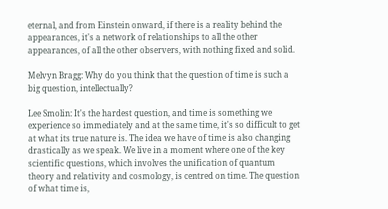eternal, and from Einstein onward, if there is a reality behind the appearances, it's a network of relationships to all the other appearances, of all the other observers, with nothing fixed and solid.

Melvyn Bragg: Why do you think that the question of time is such a big question, intellectually?

Lee Smolin: It's the hardest question, and time is something we experience so immediately and at the same time, it's so difficult to get at what its true nature is. The idea we have of time is also changing drastically as we speak. We live in a moment where one of the key scientific questions, which involves the unification of quantum theory and relativity and cosmology, is centred on time. The question of what time is,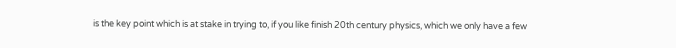is the key point which is at stake in trying to, if you like finish 20th century physics, which we only have a few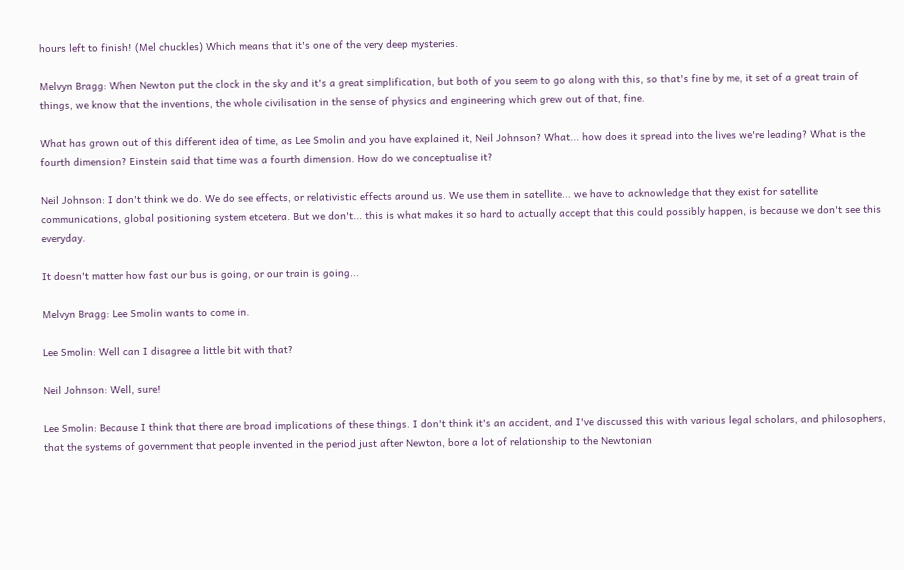hours left to finish! (Mel chuckles) Which means that it's one of the very deep mysteries.

Melvyn Bragg: When Newton put the clock in the sky and it's a great simplification, but both of you seem to go along with this, so that's fine by me, it set of a great train of things, we know that the inventions, the whole civilisation in the sense of physics and engineering which grew out of that, fine.

What has grown out of this different idea of time, as Lee Smolin and you have explained it, Neil Johnson? What... how does it spread into the lives we're leading? What is the fourth dimension? Einstein said that time was a fourth dimension. How do we conceptualise it?

Neil Johnson: I don't think we do. We do see effects, or relativistic effects around us. We use them in satellite... we have to acknowledge that they exist for satellite communications, global positioning system etcetera. But we don't... this is what makes it so hard to actually accept that this could possibly happen, is because we don't see this everyday.

It doesn't matter how fast our bus is going, or our train is going...

Melvyn Bragg: Lee Smolin wants to come in.

Lee Smolin: Well can I disagree a little bit with that?

Neil Johnson: Well, sure!

Lee Smolin: Because I think that there are broad implications of these things. I don't think it's an accident, and I've discussed this with various legal scholars, and philosophers, that the systems of government that people invented in the period just after Newton, bore a lot of relationship to the Newtonian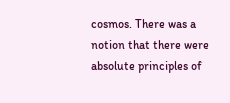cosmos. There was a notion that there were absolute principles of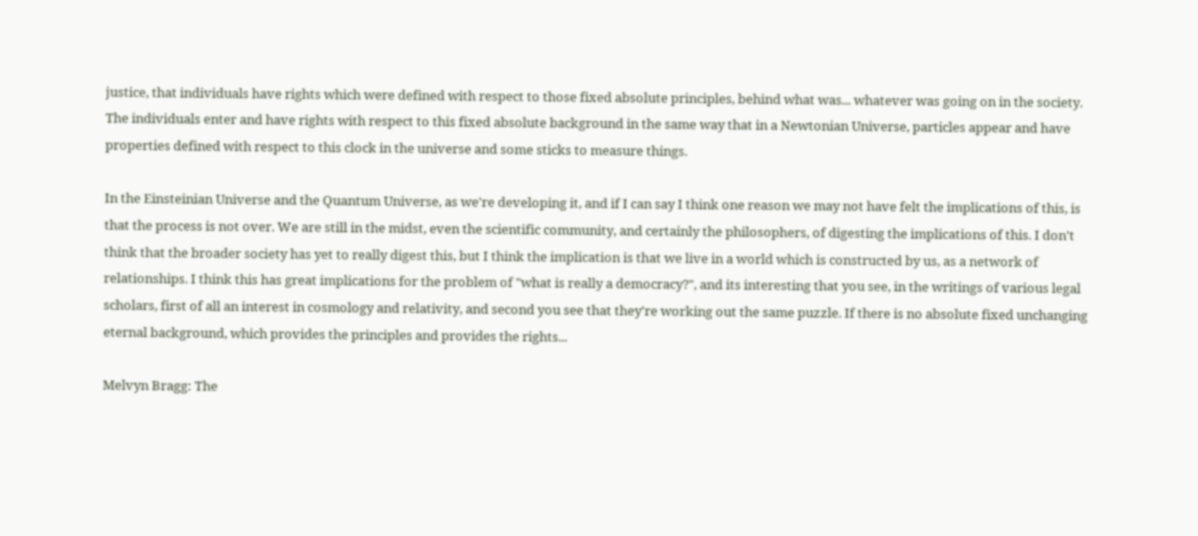justice, that individuals have rights which were defined with respect to those fixed absolute principles, behind what was... whatever was going on in the society. The individuals enter and have rights with respect to this fixed absolute background in the same way that in a Newtonian Universe, particles appear and have properties defined with respect to this clock in the universe and some sticks to measure things.

In the Einsteinian Universe and the Quantum Universe, as we're developing it, and if I can say I think one reason we may not have felt the implications of this, is that the process is not over. We are still in the midst, even the scientific community, and certainly the philosophers, of digesting the implications of this. I don't think that the broader society has yet to really digest this, but I think the implication is that we live in a world which is constructed by us, as a network of relationships. I think this has great implications for the problem of "what is really a democracy?", and its interesting that you see, in the writings of various legal scholars, first of all an interest in cosmology and relativity, and second you see that they're working out the same puzzle. If there is no absolute fixed unchanging eternal background, which provides the principles and provides the rights...

Melvyn Bragg: The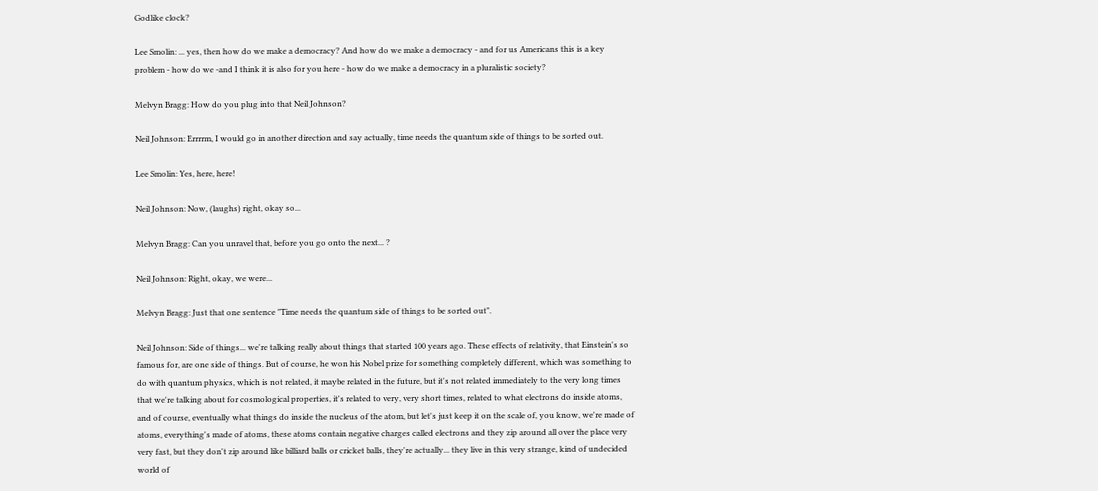Godlike clock?

Lee Smolin: ... yes, then how do we make a democracy? And how do we make a democracy - and for us Americans this is a key problem - how do we -and I think it is also for you here - how do we make a democracy in a pluralistic society?

Melvyn Bragg: How do you plug into that Neil Johnson?

Neil Johnson: Errrrm, I would go in another direction and say actually, time needs the quantum side of things to be sorted out.

Lee Smolin: Yes, here, here!

Neil Johnson: Now, (laughs) right, okay so...

Melvyn Bragg: Can you unravel that, before you go onto the next... ?

Neil Johnson: Right, okay, we were...

Melvyn Bragg: Just that one sentence "Time needs the quantum side of things to be sorted out".

Neil Johnson: Side of things... we're talking really about things that started 100 years ago. These effects of relativity, that Einstein's so famous for, are one side of things. But of course, he won his Nobel prize for something completely different, which was something to do with quantum physics, which is not related, it maybe related in the future, but it's not related immediately to the very long times that we're talking about for cosmological properties, it's related to very, very short times, related to what electrons do inside atoms, and of course, eventually what things do inside the nucleus of the atom, but let's just keep it on the scale of, you know, we're made of atoms, everything's made of atoms, these atoms contain negative charges called electrons and they zip around all over the place very very fast, but they don't zip around like billiard balls or cricket balls, they're actually... they live in this very strange, kind of undecided world of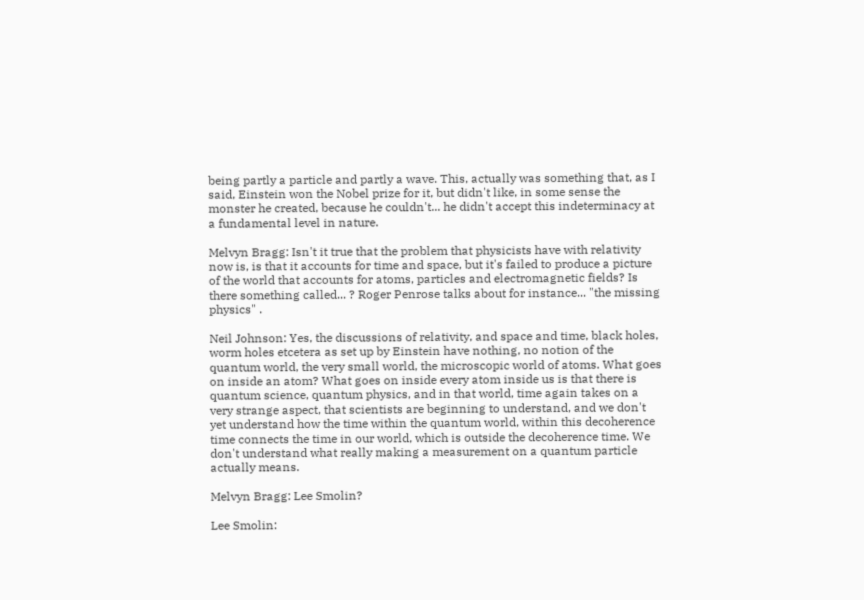being partly a particle and partly a wave. This, actually was something that, as I said, Einstein won the Nobel prize for it, but didn't like, in some sense the monster he created, because he couldn't... he didn't accept this indeterminacy at a fundamental level in nature.

Melvyn Bragg: Isn't it true that the problem that physicists have with relativity now is, is that it accounts for time and space, but it's failed to produce a picture of the world that accounts for atoms, particles and electromagnetic fields? Is there something called... ? Roger Penrose talks about for instance... "the missing physics" .

Neil Johnson: Yes, the discussions of relativity, and space and time, black holes, worm holes etcetera as set up by Einstein have nothing, no notion of the quantum world, the very small world, the microscopic world of atoms. What goes on inside an atom? What goes on inside every atom inside us is that there is quantum science, quantum physics, and in that world, time again takes on a very strange aspect, that scientists are beginning to understand, and we don't yet understand how the time within the quantum world, within this decoherence time connects the time in our world, which is outside the decoherence time. We don't understand what really making a measurement on a quantum particle actually means.

Melvyn Bragg: Lee Smolin?

Lee Smolin: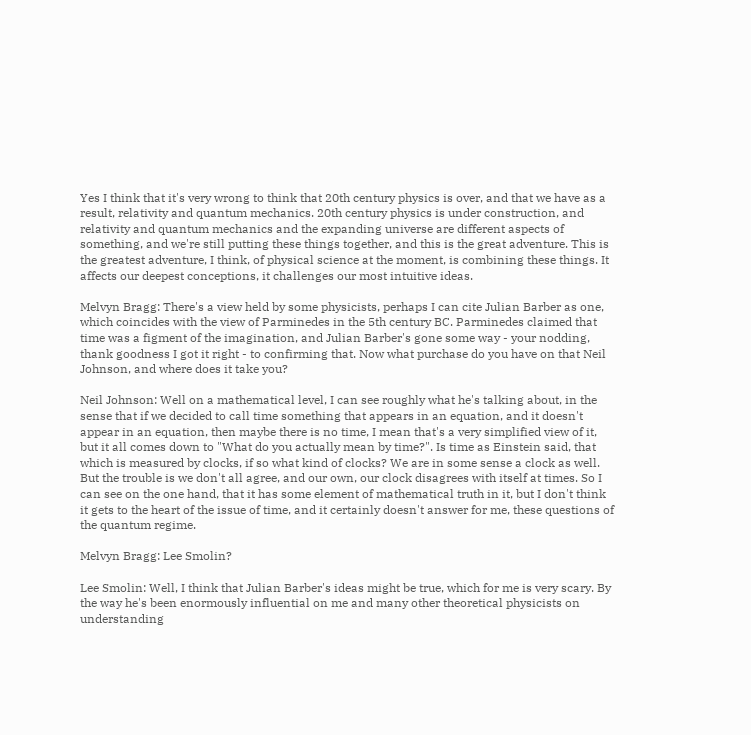Yes I think that it's very wrong to think that 20th century physics is over, and that we have as a result, relativity and quantum mechanics. 20th century physics is under construction, and relativity and quantum mechanics and the expanding universe are different aspects of something, and we're still putting these things together, and this is the great adventure. This is the greatest adventure, I think, of physical science at the moment, is combining these things. It affects our deepest conceptions, it challenges our most intuitive ideas.

Melvyn Bragg: There's a view held by some physicists, perhaps I can cite Julian Barber as one, which coincides with the view of Parminedes in the 5th century BC. Parminedes claimed that time was a figment of the imagination, and Julian Barber's gone some way - your nodding, thank goodness I got it right - to confirming that. Now what purchase do you have on that Neil Johnson, and where does it take you?

Neil Johnson: Well on a mathematical level, I can see roughly what he's talking about, in the sense that if we decided to call time something that appears in an equation, and it doesn't appear in an equation, then maybe there is no time, I mean that's a very simplified view of it, but it all comes down to "What do you actually mean by time?". Is time as Einstein said, that which is measured by clocks, if so what kind of clocks? We are in some sense a clock as well. But the trouble is we don't all agree, and our own, our clock disagrees with itself at times. So I can see on the one hand, that it has some element of mathematical truth in it, but I don't think it gets to the heart of the issue of time, and it certainly doesn't answer for me, these questions of the quantum regime.

Melvyn Bragg: Lee Smolin?

Lee Smolin: Well, I think that Julian Barber's ideas might be true, which for me is very scary. By the way he's been enormously influential on me and many other theoretical physicists on understanding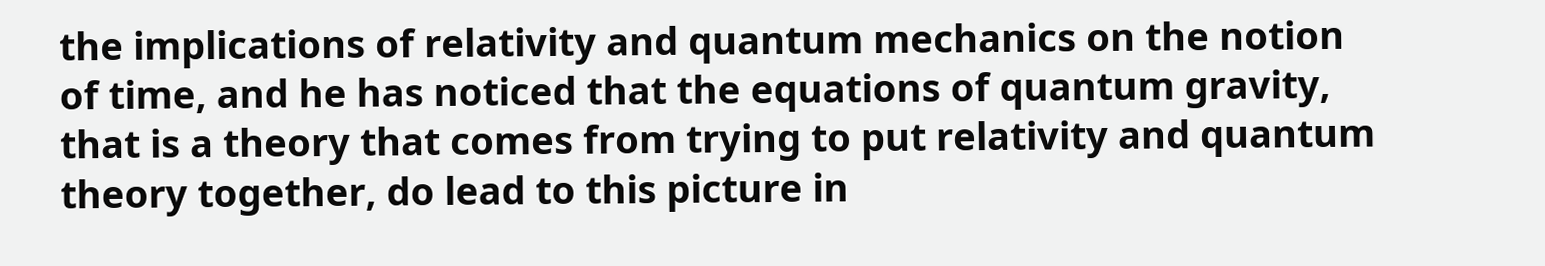the implications of relativity and quantum mechanics on the notion of time, and he has noticed that the equations of quantum gravity, that is a theory that comes from trying to put relativity and quantum theory together, do lead to this picture in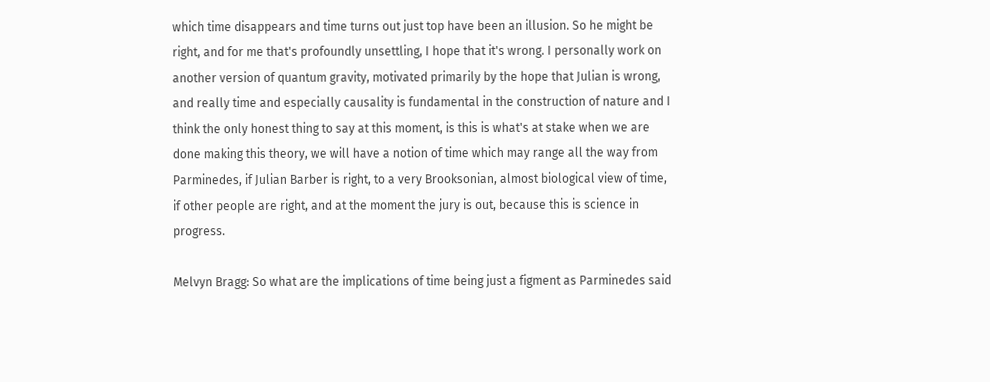which time disappears and time turns out just top have been an illusion. So he might be right, and for me that's profoundly unsettling, I hope that it's wrong. I personally work on another version of quantum gravity, motivated primarily by the hope that Julian is wrong, and really time and especially causality is fundamental in the construction of nature and I think the only honest thing to say at this moment, is this is what's at stake when we are done making this theory, we will have a notion of time which may range all the way from Parminedes, if Julian Barber is right, to a very Brooksonian, almost biological view of time, if other people are right, and at the moment the jury is out, because this is science in progress.

Melvyn Bragg: So what are the implications of time being just a figment as Parminedes said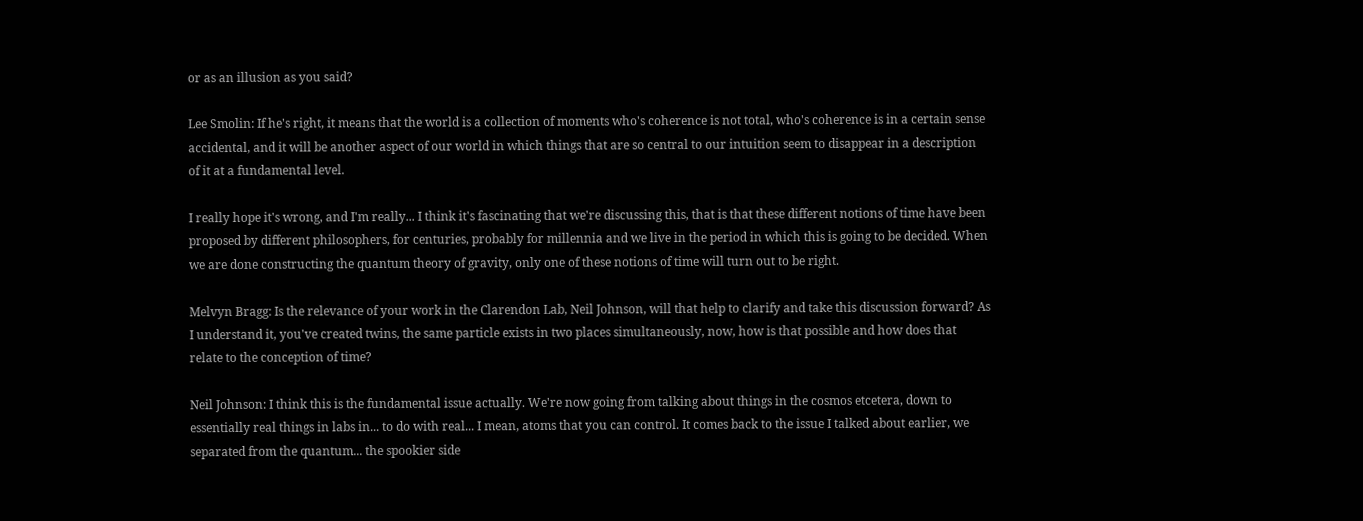or as an illusion as you said?

Lee Smolin: If he's right, it means that the world is a collection of moments who's coherence is not total, who's coherence is in a certain sense accidental, and it will be another aspect of our world in which things that are so central to our intuition seem to disappear in a description of it at a fundamental level.

I really hope it's wrong, and I'm really... I think it's fascinating that we're discussing this, that is that these different notions of time have been proposed by different philosophers, for centuries, probably for millennia and we live in the period in which this is going to be decided. When we are done constructing the quantum theory of gravity, only one of these notions of time will turn out to be right.

Melvyn Bragg: Is the relevance of your work in the Clarendon Lab, Neil Johnson, will that help to clarify and take this discussion forward? As I understand it, you've created twins, the same particle exists in two places simultaneously, now, how is that possible and how does that relate to the conception of time?

Neil Johnson: I think this is the fundamental issue actually. We're now going from talking about things in the cosmos etcetera, down to essentially real things in labs in... to do with real... I mean, atoms that you can control. It comes back to the issue I talked about earlier, we separated from the quantum... the spookier side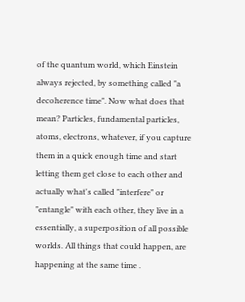of the quantum world, which Einstein always rejected, by something called "a decoherence time". Now what does that mean? Particles, fundamental particles, atoms, electrons, whatever, if you capture them in a quick enough time and start letting them get close to each other and actually what's called "interfere" or "entangle" with each other, they live in a essentially, a superposition of all possible worlds. All things that could happen, are happening at the same time .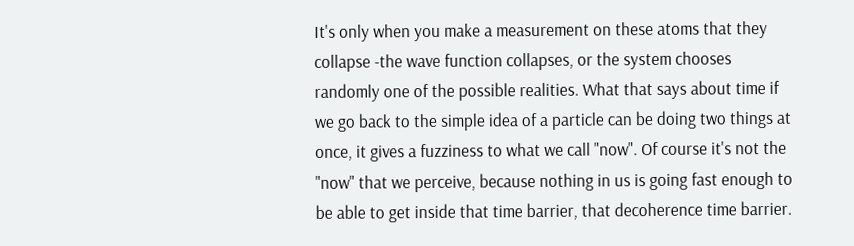It's only when you make a measurement on these atoms that they collapse -the wave function collapses, or the system chooses randomly one of the possible realities. What that says about time if we go back to the simple idea of a particle can be doing two things at once, it gives a fuzziness to what we call "now". Of course it's not the "now" that we perceive, because nothing in us is going fast enough to be able to get inside that time barrier, that decoherence time barrier.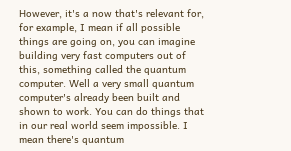However, it's a now that's relevant for, for example, I mean if all possible things are going on, you can imagine building very fast computers out of this, something called the quantum computer. Well a very small quantum computer's already been built and shown to work. You can do things that in our real world seem impossible. I mean there's quantum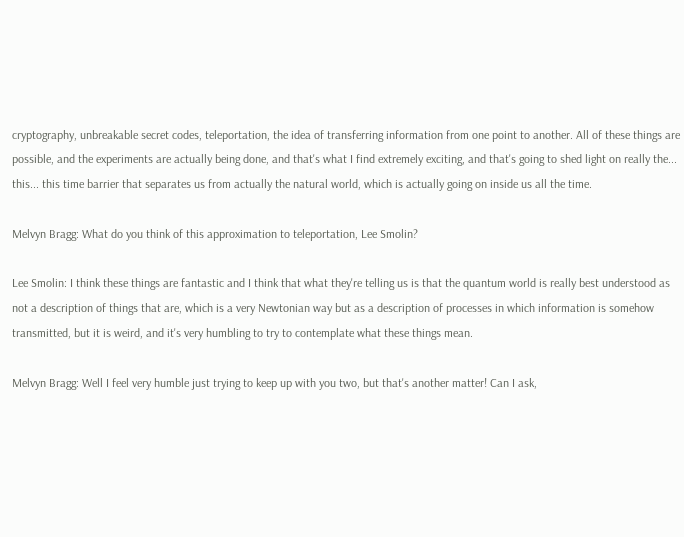cryptography, unbreakable secret codes, teleportation, the idea of transferring information from one point to another. All of these things are possible, and the experiments are actually being done, and that's what I find extremely exciting, and that's going to shed light on really the... this... this time barrier that separates us from actually the natural world, which is actually going on inside us all the time.

Melvyn Bragg: What do you think of this approximation to teleportation, Lee Smolin?

Lee Smolin: I think these things are fantastic and I think that what they're telling us is that the quantum world is really best understood as not a description of things that are, which is a very Newtonian way but as a description of processes in which information is somehow transmitted, but it is weird, and it's very humbling to try to contemplate what these things mean.

Melvyn Bragg: Well I feel very humble just trying to keep up with you two, but that's another matter! Can I ask,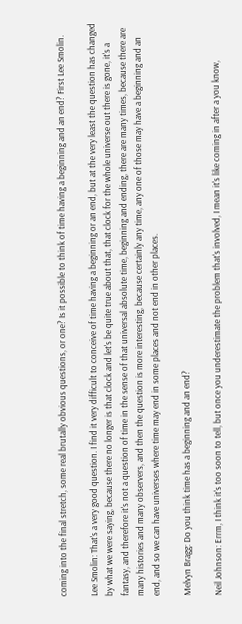coming into the final stretch, some real brutally obvious questions, or one? Is it possible to think of time having a beginning and an end? First Lee Smolin.

Lee Smolin: That's a very good question. I find it very difficult to conceive of time having a beginning or an end, but at the very least the question has changed by what we were saying, because there no longer is that clock and let's be quite true about that, that clock for the whole universe out there is gone, it's a fantasy, and therefore it's not a question of time in the sense of that universal absolute time, beginning and ending, there are many times, because there are many histories and many observers, and then the question is more interesting, because certainly any time, any one of those may have a beginning and an end, and so we can have universes where time may end in some places and not end in other places.

Melvyn Bragg: Do you think time has a beginning and an end?

Neil Johnson: Errm, I think it's too soon to tell, but once you underestimate the problem that's involved, I mean it's like coming in after a you know,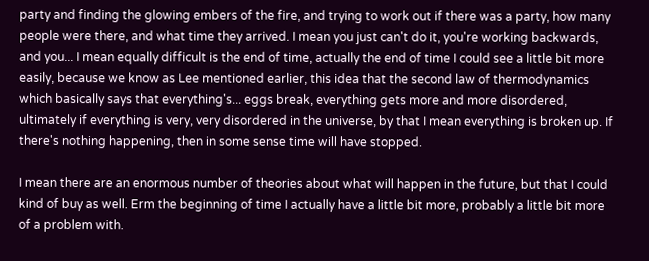party and finding the glowing embers of the fire, and trying to work out if there was a party, how many people were there, and what time they arrived. I mean you just can't do it, you're working backwards, and you... I mean equally difficult is the end of time, actually the end of time I could see a little bit more easily, because we know as Lee mentioned earlier, this idea that the second law of thermodynamics which basically says that everything's... eggs break, everything gets more and more disordered, ultimately if everything is very, very disordered in the universe, by that I mean everything is broken up. If there's nothing happening, then in some sense time will have stopped.

I mean there are an enormous number of theories about what will happen in the future, but that I could kind of buy as well. Erm the beginning of time I actually have a little bit more, probably a little bit more of a problem with.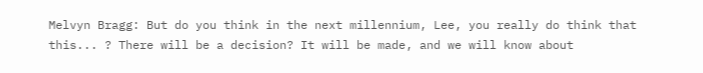Melvyn Bragg: But do you think in the next millennium, Lee, you really do think that this... ? There will be a decision? It will be made, and we will know about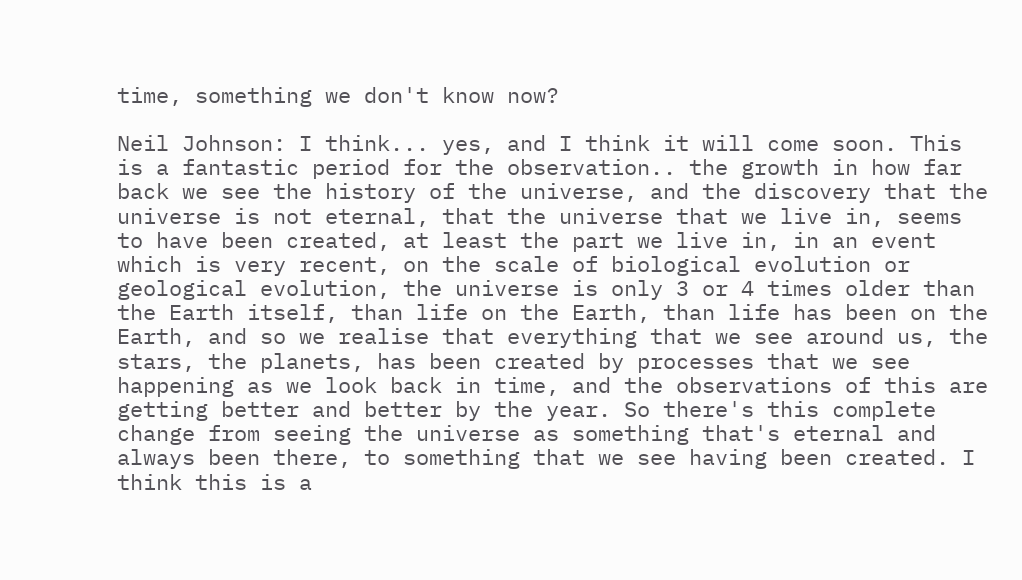time, something we don't know now?

Neil Johnson: I think... yes, and I think it will come soon. This is a fantastic period for the observation.. the growth in how far back we see the history of the universe, and the discovery that the universe is not eternal, that the universe that we live in, seems to have been created, at least the part we live in, in an event which is very recent, on the scale of biological evolution or geological evolution, the universe is only 3 or 4 times older than the Earth itself, than life on the Earth, than life has been on the Earth, and so we realise that everything that we see around us, the stars, the planets, has been created by processes that we see happening as we look back in time, and the observations of this are getting better and better by the year. So there's this complete change from seeing the universe as something that's eternal and always been there, to something that we see having been created. I think this is a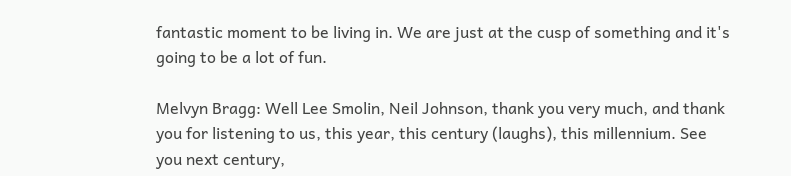fantastic moment to be living in. We are just at the cusp of something and it's going to be a lot of fun.

Melvyn Bragg: Well Lee Smolin, Neil Johnson, thank you very much, and thank you for listening to us, this year, this century (laughs), this millennium. See you next century,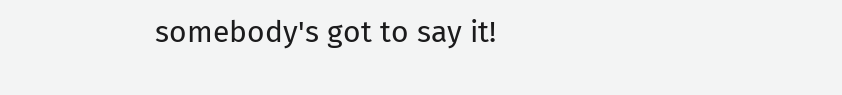somebody's got to say it!